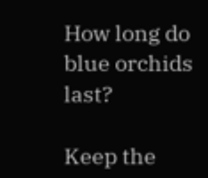How long do blue orchids last?

Keep the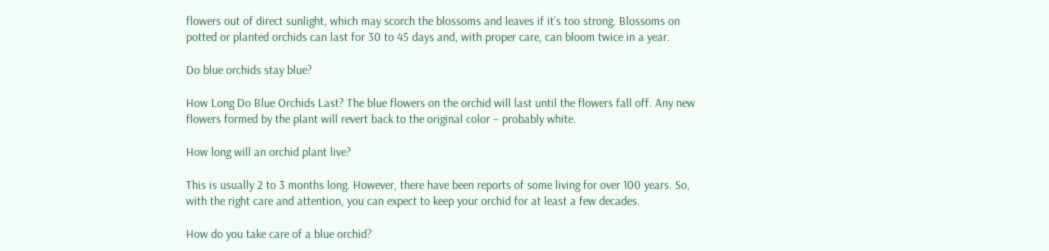flowers out of direct sunlight, which may scorch the blossoms and leaves if it’s too strong. Blossoms on potted or planted orchids can last for 30 to 45 days and, with proper care, can bloom twice in a year.

Do blue orchids stay blue?

How Long Do Blue Orchids Last? The blue flowers on the orchid will last until the flowers fall off. Any new flowers formed by the plant will revert back to the original color – probably white.

How long will an orchid plant live?

This is usually 2 to 3 months long. However, there have been reports of some living for over 100 years. So, with the right care and attention, you can expect to keep your orchid for at least a few decades.

How do you take care of a blue orchid?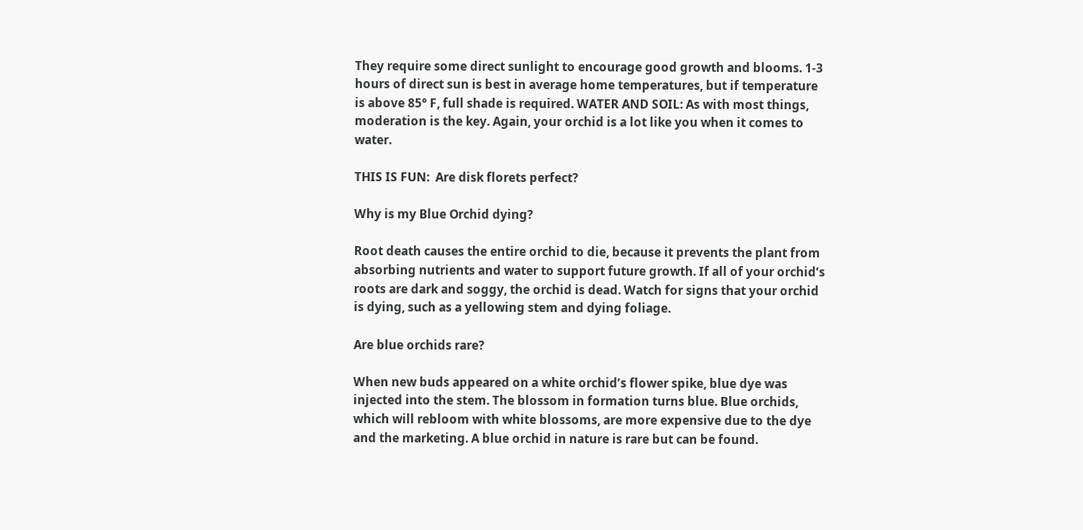They require some direct sunlight to encourage good growth and blooms. 1-3 hours of direct sun is best in average home temperatures, but if temperature is above 85° F, full shade is required. WATER AND SOIL: As with most things, moderation is the key. Again, your orchid is a lot like you when it comes to water.

THIS IS FUN:  Are disk florets perfect?

Why is my Blue Orchid dying?

Root death causes the entire orchid to die, because it prevents the plant from absorbing nutrients and water to support future growth. If all of your orchid’s roots are dark and soggy, the orchid is dead. Watch for signs that your orchid is dying, such as a yellowing stem and dying foliage.

Are blue orchids rare?

When new buds appeared on a white orchid’s flower spike, blue dye was injected into the stem. The blossom in formation turns blue. Blue orchids, which will rebloom with white blossoms, are more expensive due to the dye and the marketing. A blue orchid in nature is rare but can be found.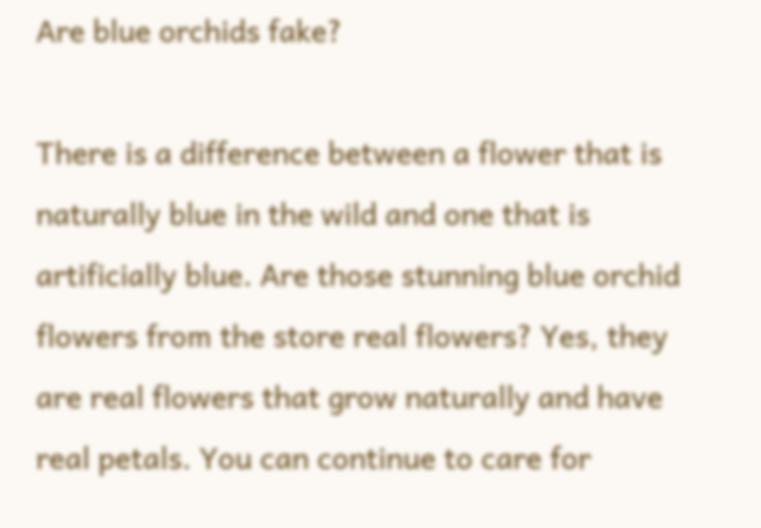Are blue orchids fake?

There is a difference between a flower that is naturally blue in the wild and one that is artificially blue. Are those stunning blue orchid flowers from the store real flowers? Yes, they are real flowers that grow naturally and have real petals. You can continue to care for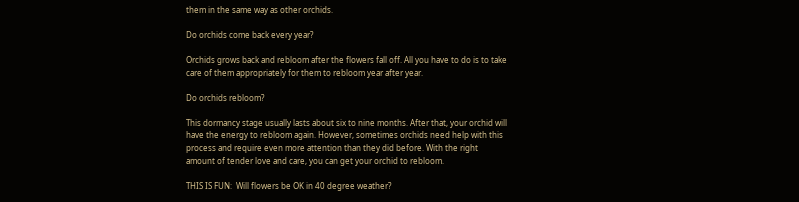them in the same way as other orchids.

Do orchids come back every year?

Orchids grows back and rebloom after the flowers fall off. All you have to do is to take care of them appropriately for them to rebloom year after year.

Do orchids rebloom?

This dormancy stage usually lasts about six to nine months. After that, your orchid will have the energy to rebloom again. However, sometimes orchids need help with this process and require even more attention than they did before. With the right amount of tender love and care, you can get your orchid to rebloom.

THIS IS FUN:  Will flowers be OK in 40 degree weather?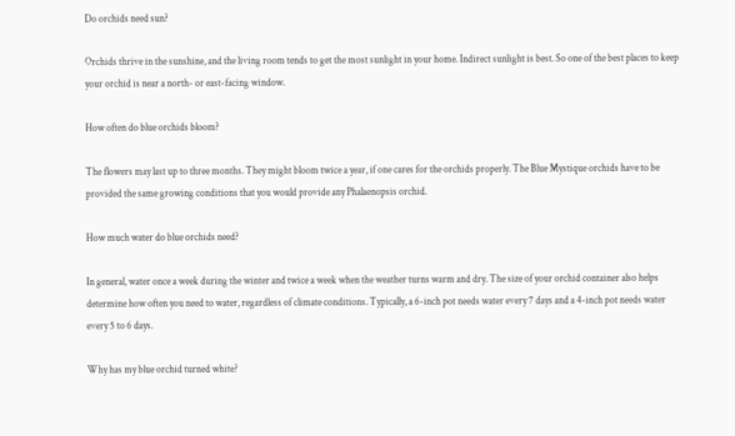Do orchids need sun?

Orchids thrive in the sunshine, and the living room tends to get the most sunlight in your home. Indirect sunlight is best. So one of the best places to keep your orchid is near a north- or east-facing window.

How often do blue orchids bloom?

The flowers may last up to three months. They might bloom twice a year, if one cares for the orchids properly. The Blue Mystique orchids have to be provided the same growing conditions that you would provide any Phalaenopsis orchid.

How much water do blue orchids need?

In general, water once a week during the winter and twice a week when the weather turns warm and dry. The size of your orchid container also helps determine how often you need to water, regardless of climate conditions. Typically, a 6-inch pot needs water every 7 days and a 4-inch pot needs water every 5 to 6 days.

Why has my blue orchid turned white?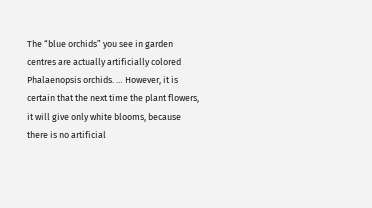The “blue orchids” you see in garden centres are actually artificially colored Phalaenopsis orchids. … However, it is certain that the next time the plant flowers, it will give only white blooms, because there is no artificial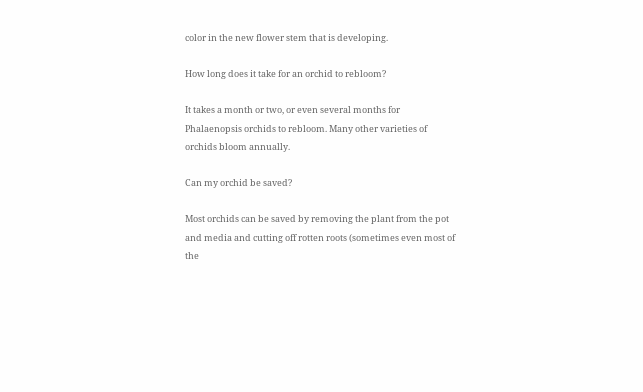color in the new flower stem that is developing.

How long does it take for an orchid to rebloom?

It takes a month or two, or even several months for Phalaenopsis orchids to rebloom. Many other varieties of orchids bloom annually.

Can my orchid be saved?

Most orchids can be saved by removing the plant from the pot and media and cutting off rotten roots (sometimes even most of the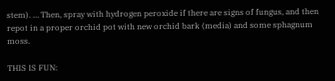stem). … Then, spray with hydrogen peroxide if there are signs of fungus, and then repot in a proper orchid pot with new orchid bark (media) and some sphagnum moss.

THIS IS FUN: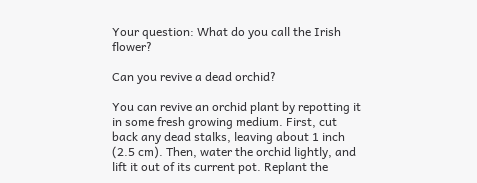Your question: What do you call the Irish flower?

Can you revive a dead orchid?

You can revive an orchid plant by repotting it in some fresh growing medium. First, cut back any dead stalks, leaving about 1 inch (2.5 cm). Then, water the orchid lightly, and lift it out of its current pot. Replant the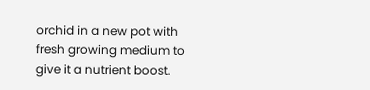orchid in a new pot with fresh growing medium to give it a nutrient boost.